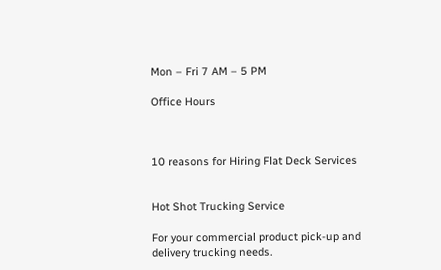Mon – Fri 7 AM – 5 PM

Office Hours



10 reasons for Hiring Flat Deck Services


Hot Shot Trucking Service

For your commercial product pick-up and delivery trucking needs.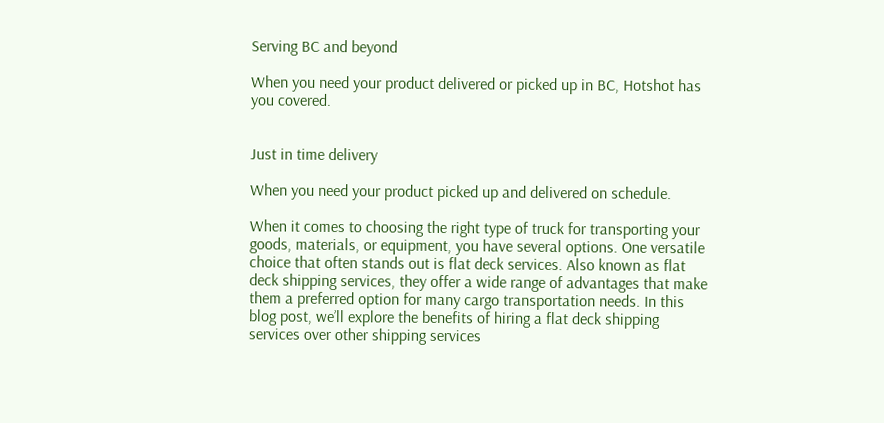Serving BC and beyond

When you need your product delivered or picked up in BC, Hotshot has you covered.


Just in time delivery

When you need your product picked up and delivered on schedule.

When it comes to choosing the right type of truck for transporting your goods, materials, or equipment, you have several options. One versatile choice that often stands out is flat deck services. Also known as flat deck shipping services, they offer a wide range of advantages that make them a preferred option for many cargo transportation needs. In this blog post, we’ll explore the benefits of hiring a flat deck shipping services over other shipping services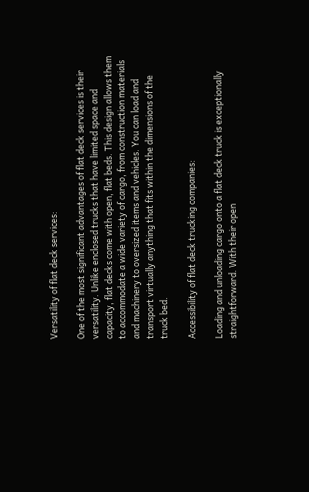Versatility of flat deck services:

One of the most significant advantages of flat deck services is their versatility. Unlike enclosed trucks that have limited space and capacity, flat decks come with open, flat beds. This design allows them to accommodate a wide variety of cargo, from construction materials and machinery to oversized items and vehicles. You can load and transport virtually anything that fits within the dimensions of the truck bed.

Accessibility of flat deck trucking companies:

Loading and unloading cargo onto a flat deck truck is exceptionally straightforward. With their open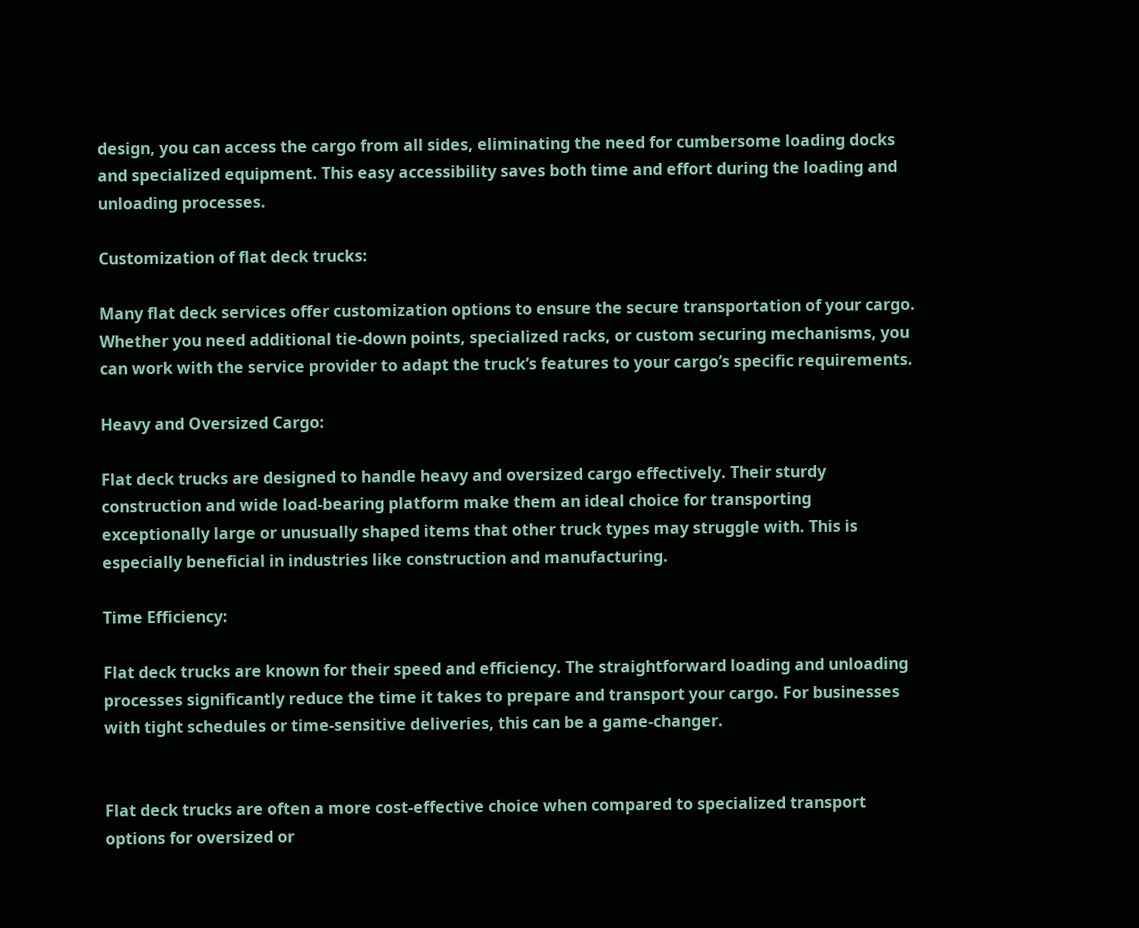design, you can access the cargo from all sides, eliminating the need for cumbersome loading docks and specialized equipment. This easy accessibility saves both time and effort during the loading and unloading processes.

Customization of flat deck trucks:

Many flat deck services offer customization options to ensure the secure transportation of your cargo. Whether you need additional tie-down points, specialized racks, or custom securing mechanisms, you can work with the service provider to adapt the truck’s features to your cargo’s specific requirements.

Heavy and Oversized Cargo:

Flat deck trucks are designed to handle heavy and oversized cargo effectively. Their sturdy construction and wide load-bearing platform make them an ideal choice for transporting exceptionally large or unusually shaped items that other truck types may struggle with. This is especially beneficial in industries like construction and manufacturing.

Time Efficiency:

Flat deck trucks are known for their speed and efficiency. The straightforward loading and unloading processes significantly reduce the time it takes to prepare and transport your cargo. For businesses with tight schedules or time-sensitive deliveries, this can be a game-changer.


Flat deck trucks are often a more cost-effective choice when compared to specialized transport options for oversized or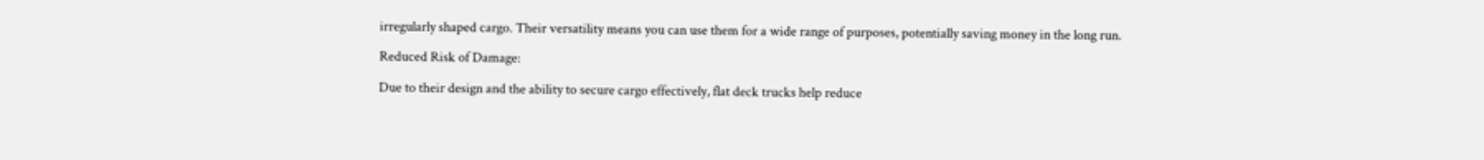irregularly shaped cargo. Their versatility means you can use them for a wide range of purposes, potentially saving money in the long run.

Reduced Risk of Damage:

Due to their design and the ability to secure cargo effectively, flat deck trucks help reduce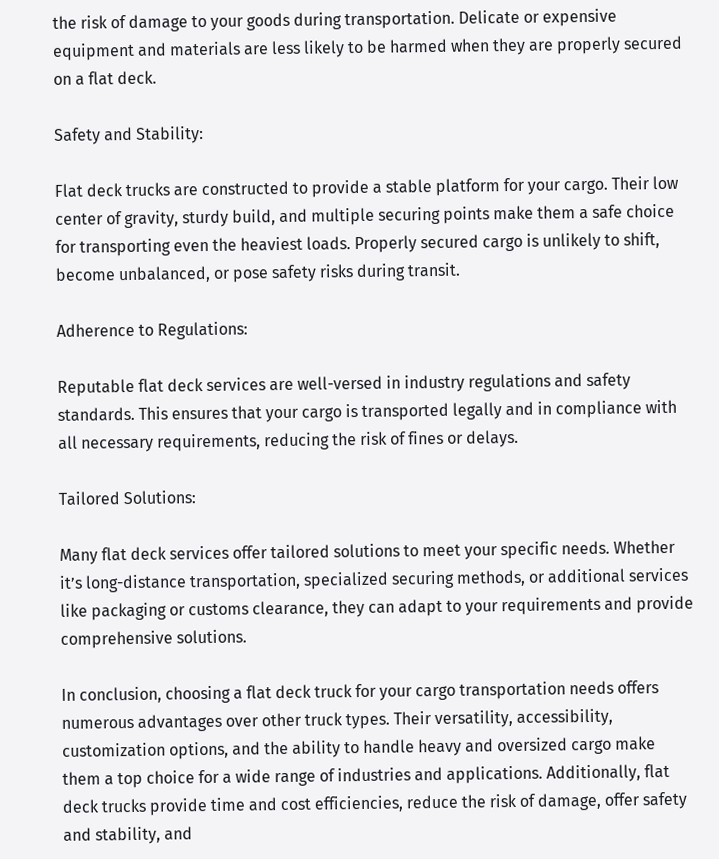the risk of damage to your goods during transportation. Delicate or expensive equipment and materials are less likely to be harmed when they are properly secured on a flat deck.

Safety and Stability:

Flat deck trucks are constructed to provide a stable platform for your cargo. Their low center of gravity, sturdy build, and multiple securing points make them a safe choice for transporting even the heaviest loads. Properly secured cargo is unlikely to shift, become unbalanced, or pose safety risks during transit.

Adherence to Regulations:

Reputable flat deck services are well-versed in industry regulations and safety standards. This ensures that your cargo is transported legally and in compliance with all necessary requirements, reducing the risk of fines or delays.

Tailored Solutions:

Many flat deck services offer tailored solutions to meet your specific needs. Whether it’s long-distance transportation, specialized securing methods, or additional services like packaging or customs clearance, they can adapt to your requirements and provide comprehensive solutions.

In conclusion, choosing a flat deck truck for your cargo transportation needs offers numerous advantages over other truck types. Their versatility, accessibility, customization options, and the ability to handle heavy and oversized cargo make them a top choice for a wide range of industries and applications. Additionally, flat deck trucks provide time and cost efficiencies, reduce the risk of damage, offer safety and stability, and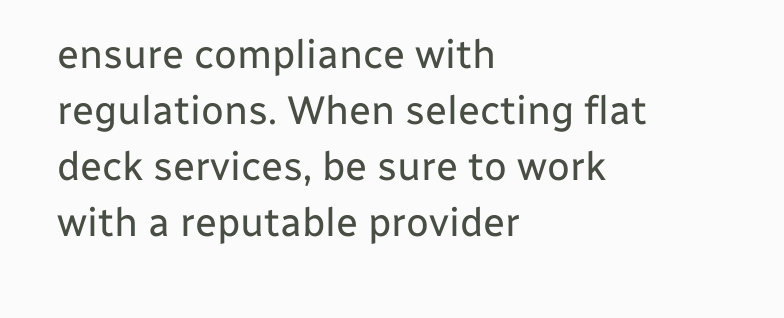ensure compliance with regulations. When selecting flat deck services, be sure to work with a reputable provider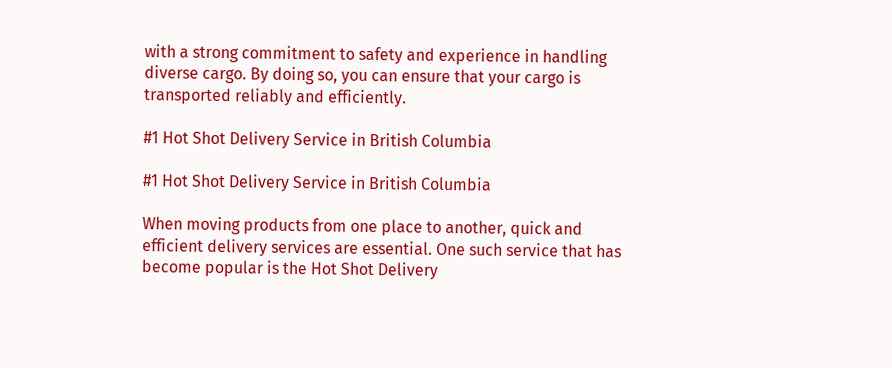with a strong commitment to safety and experience in handling diverse cargo. By doing so, you can ensure that your cargo is transported reliably and efficiently.

#1 Hot Shot Delivery Service in British Columbia

#1 Hot Shot Delivery Service in British Columbia

When moving products from one place to another, quick and efficient delivery services are essential. One such service that has become popular is the Hot Shot Delivery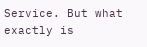Service. But what exactly is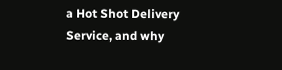a Hot Shot Delivery Service, and why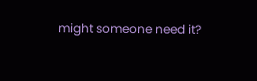might someone need it?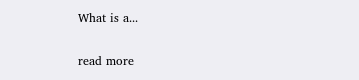What is a...

read more